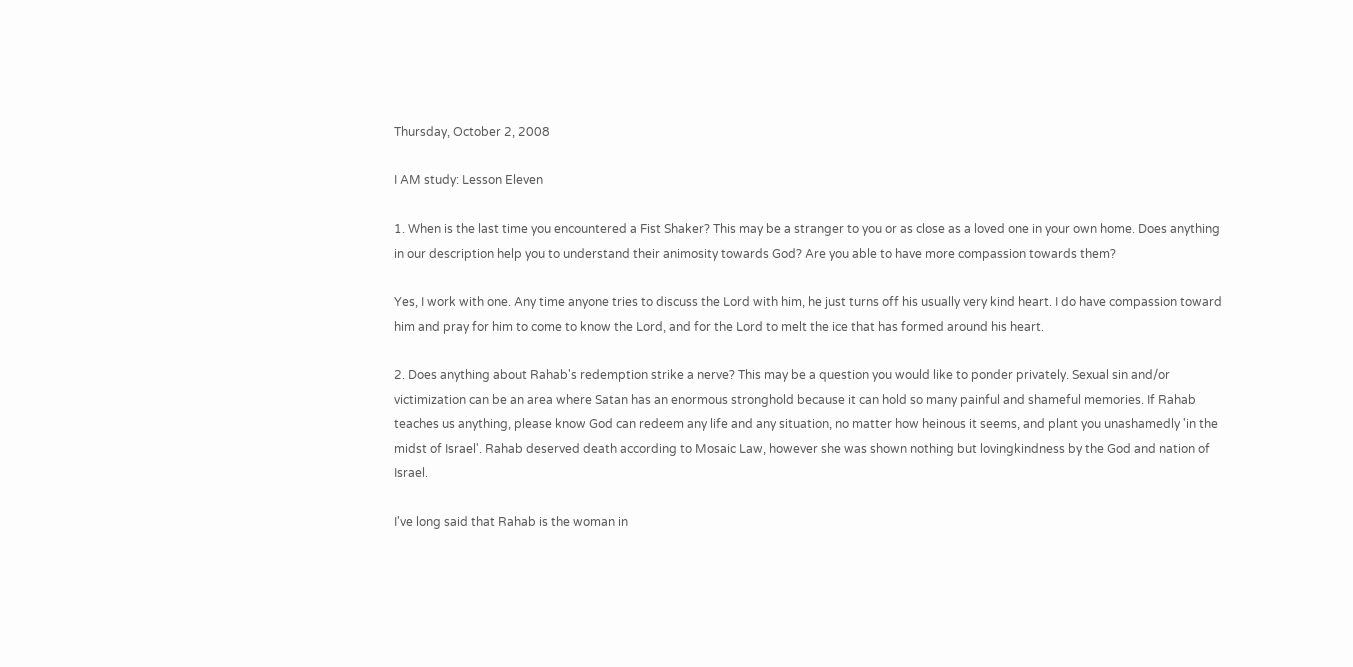Thursday, October 2, 2008

I AM study: Lesson Eleven

1. When is the last time you encountered a Fist Shaker? This may be a stranger to you or as close as a loved one in your own home. Does anything in our description help you to understand their animosity towards God? Are you able to have more compassion towards them?

Yes, I work with one. Any time anyone tries to discuss the Lord with him, he just turns off his usually very kind heart. I do have compassion toward him and pray for him to come to know the Lord, and for the Lord to melt the ice that has formed around his heart.

2. Does anything about Rahab's redemption strike a nerve? This may be a question you would like to ponder privately. Sexual sin and/or victimization can be an area where Satan has an enormous stronghold because it can hold so many painful and shameful memories. If Rahab teaches us anything, please know God can redeem any life and any situation, no matter how heinous it seems, and plant you unashamedly 'in the midst of Israel'. Rahab deserved death according to Mosaic Law, however she was shown nothing but lovingkindness by the God and nation of Israel.

I've long said that Rahab is the woman in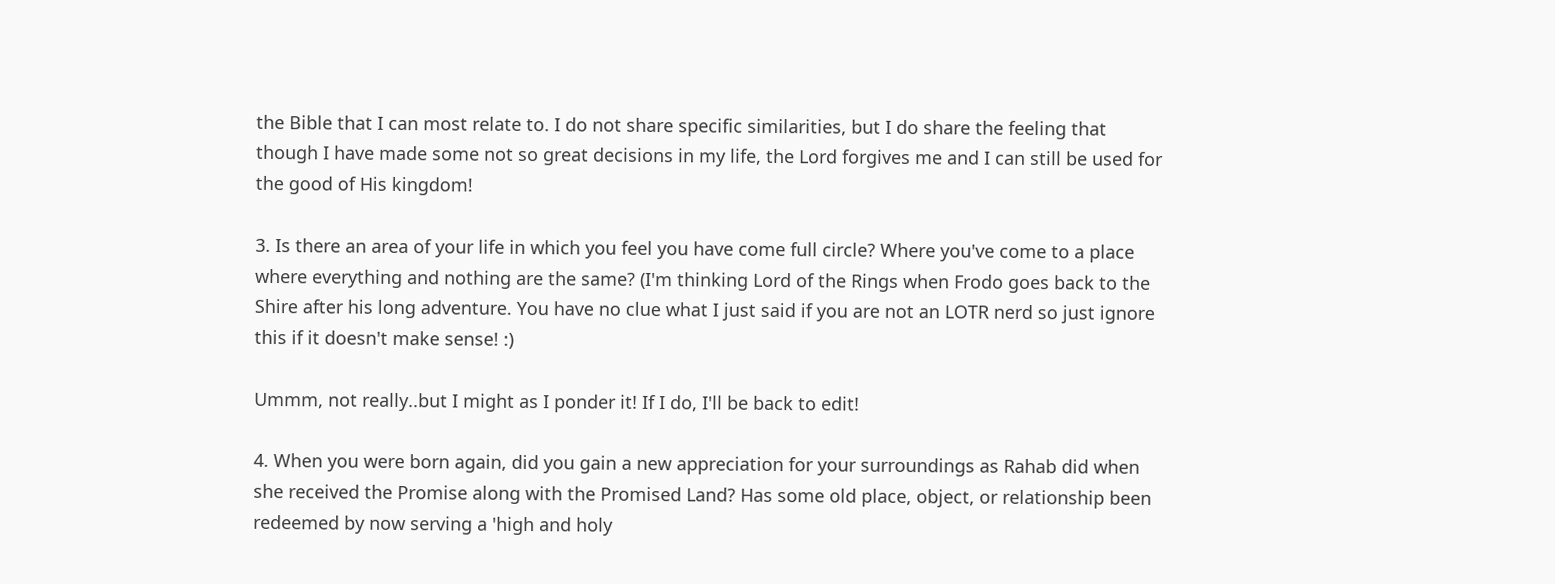the Bible that I can most relate to. I do not share specific similarities, but I do share the feeling that though I have made some not so great decisions in my life, the Lord forgives me and I can still be used for the good of His kingdom!

3. Is there an area of your life in which you feel you have come full circle? Where you've come to a place where everything and nothing are the same? (I'm thinking Lord of the Rings when Frodo goes back to the Shire after his long adventure. You have no clue what I just said if you are not an LOTR nerd so just ignore this if it doesn't make sense! :)

Ummm, not really..but I might as I ponder it! If I do, I'll be back to edit!

4. When you were born again, did you gain a new appreciation for your surroundings as Rahab did when she received the Promise along with the Promised Land? Has some old place, object, or relationship been redeemed by now serving a 'high and holy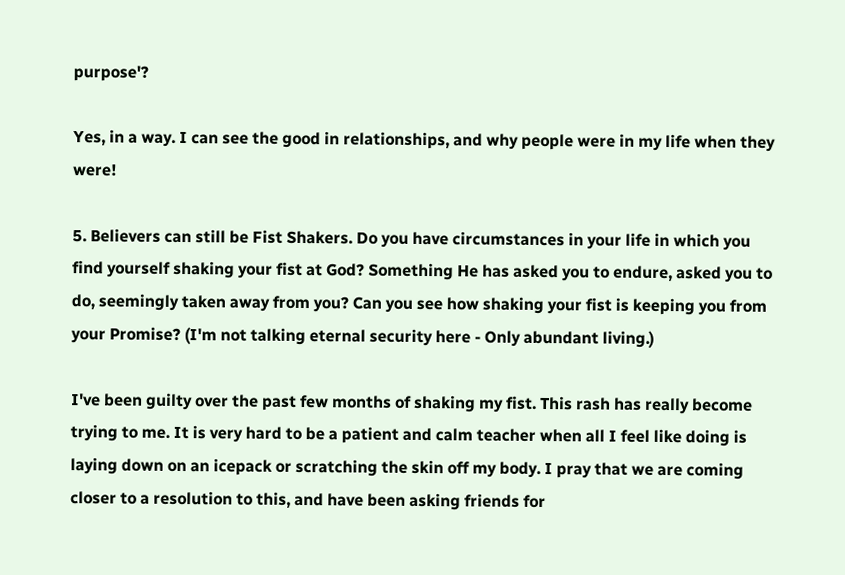purpose'?

Yes, in a way. I can see the good in relationships, and why people were in my life when they were!

5. Believers can still be Fist Shakers. Do you have circumstances in your life in which you find yourself shaking your fist at God? Something He has asked you to endure, asked you to do, seemingly taken away from you? Can you see how shaking your fist is keeping you from your Promise? (I'm not talking eternal security here - Only abundant living.)

I've been guilty over the past few months of shaking my fist. This rash has really become trying to me. It is very hard to be a patient and calm teacher when all I feel like doing is laying down on an icepack or scratching the skin off my body. I pray that we are coming closer to a resolution to this, and have been asking friends for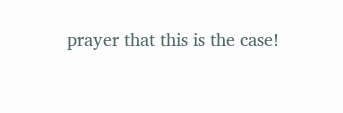prayer that this is the case!